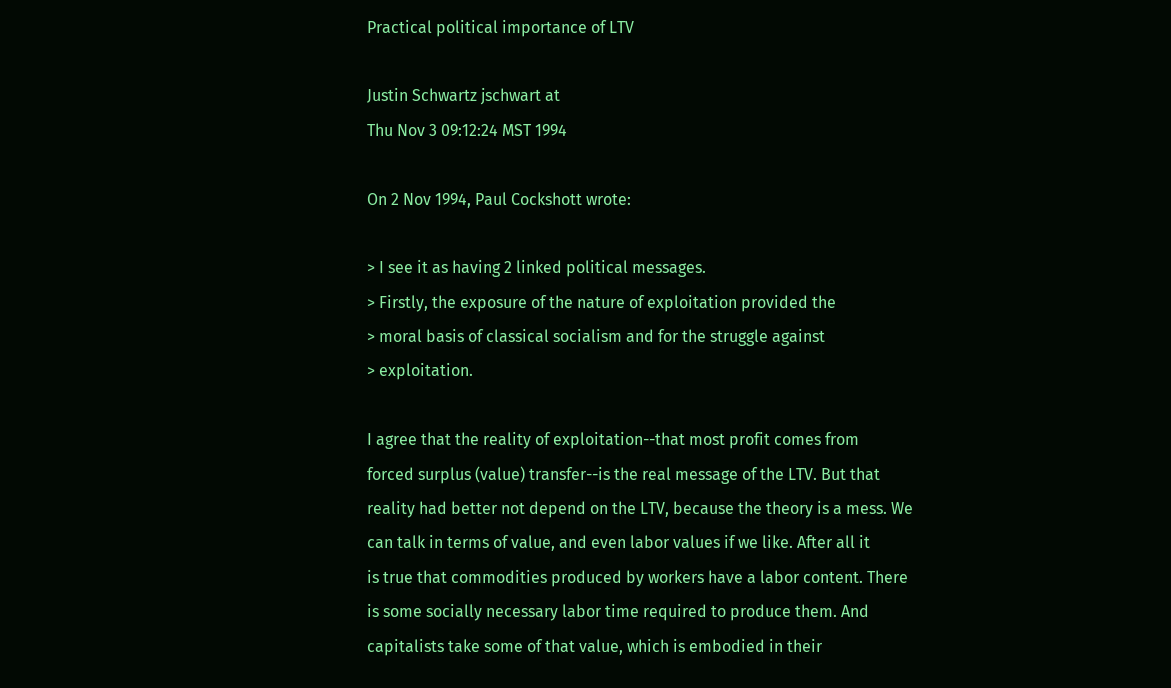Practical political importance of LTV

Justin Schwartz jschwart at
Thu Nov 3 09:12:24 MST 1994

On 2 Nov 1994, Paul Cockshott wrote:

> I see it as having 2 linked political messages.
> Firstly, the exposure of the nature of exploitation provided the
> moral basis of classical socialism and for the struggle against
> exploitation.

I agree that the reality of exploitation--that most profit comes from
forced surplus (value) transfer--is the real message of the LTV. But that
reality had better not depend on the LTV, because the theory is a mess. We
can talk in terms of value, and even labor values if we like. After all it
is true that commodities produced by workers have a labor content. There
is some socially necessary labor time required to produce them. And
capitalists take some of that value, which is embodied in their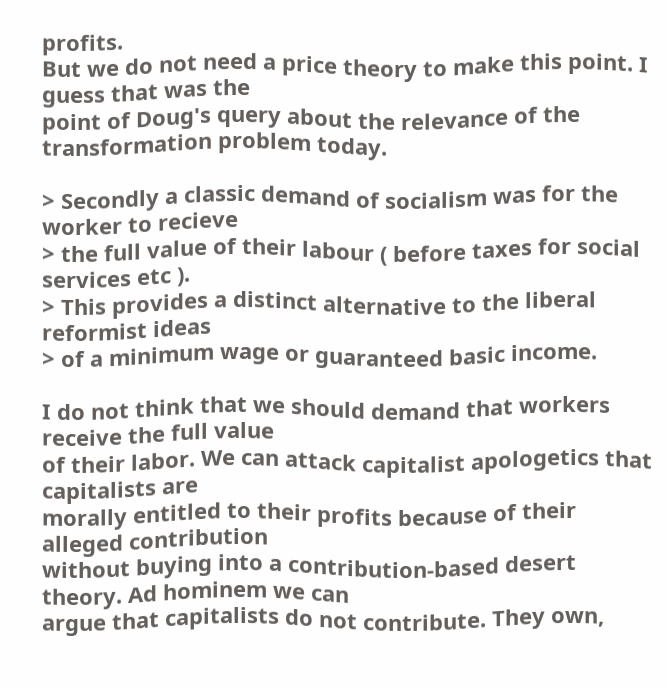profits.
But we do not need a price theory to make this point. I guess that was the
point of Doug's query about the relevance of the transformation problem today.

> Secondly a classic demand of socialism was for the worker to recieve
> the full value of their labour ( before taxes for social services etc ).
> This provides a distinct alternative to the liberal reformist ideas
> of a minimum wage or guaranteed basic income.

I do not think that we should demand that workers receive the full value
of their labor. We can attack capitalist apologetics that capitalists are
morally entitled to their profits because of their alleged contribution
without buying into a contribution-based desert theory. Ad hominem we can
argue that capitalists do not contribute. They own,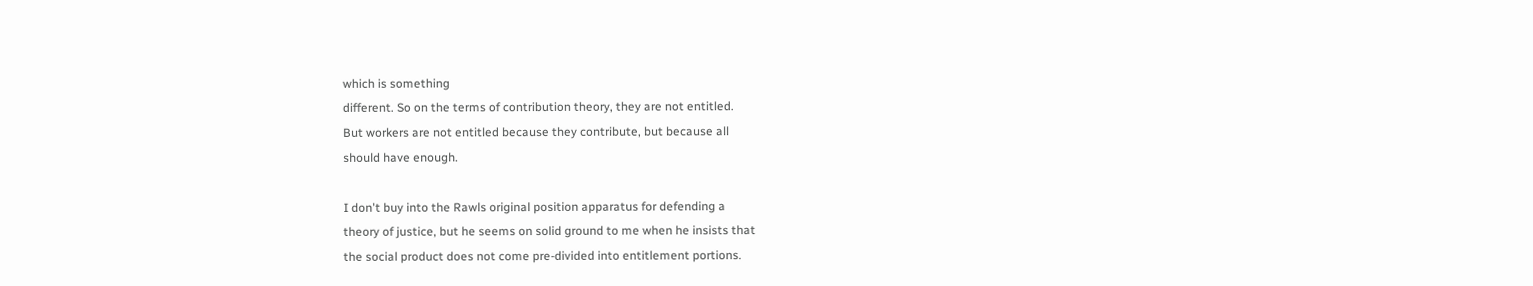which is something
different. So on the terms of contribution theory, they are not entitled.
But workers are not entitled because they contribute, but because all
should have enough.

I don't buy into the Rawls original position apparatus for defending a
theory of justice, but he seems on solid ground to me when he insists that
the social product does not come pre-divided into entitlement portions.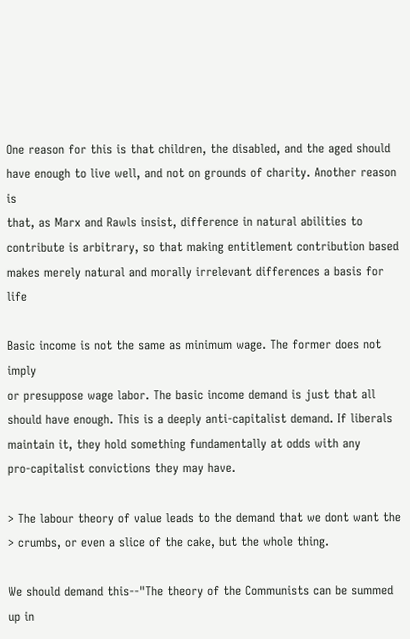One reason for this is that children, the disabled, and the aged should
have enough to live well, and not on grounds of charity. Another reason is
that, as Marx and Rawls insist, difference in natural abilities to
contribute is arbitrary, so that making entitlement contribution based
makes merely natural and morally irrelevant differences a basis for life

Basic income is not the same as minimum wage. The former does not imply
or presuppose wage labor. The basic income demand is just that all
should have enough. This is a deeply anti-capitalist demand. If liberals
maintain it, they hold something fundamentally at odds with any
pro-capitalist convictions they may have.

> The labour theory of value leads to the demand that we dont want the
> crumbs, or even a slice of the cake, but the whole thing.

We should demand this--"The theory of the Communists can be summed up in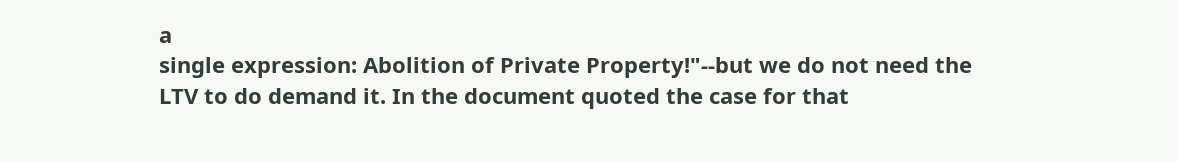a
single expression: Abolition of Private Property!"--but we do not need the
LTV to do demand it. In the document quoted the case for that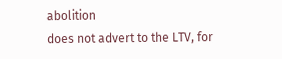abolition
does not advert to the LTV, for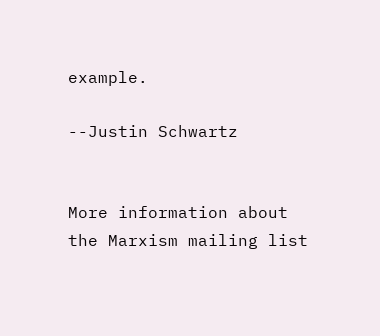example.

--Justin Schwartz


More information about the Marxism mailing list